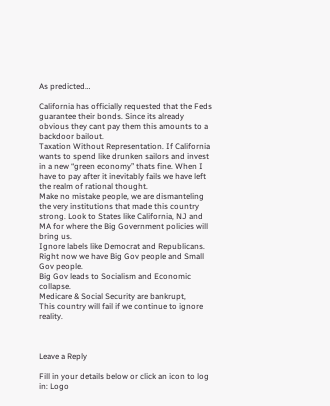As predicted…

California has officially requested that the Feds guarantee their bonds. Since its already obvious they cant pay them this amounts to a backdoor bailout.
Taxation Without Representation. If California wants to spend like drunken sailors and invest in a new “green economy” thats fine. When I have to pay after it inevitably fails we have left the realm of rational thought.
Make no mistake people, we are dismanteling the very institutions that made this country strong. Look to States like California, NJ and MA for where the Big Government policies will bring us.
Ignore labels like Democrat and Republicans.
Right now we have Big Gov people and Small Gov people.
Big Gov leads to Socialism and Economic collapse.
Medicare & Social Security are bankrupt,
This country will fail if we continue to ignore reality.



Leave a Reply

Fill in your details below or click an icon to log in: Logo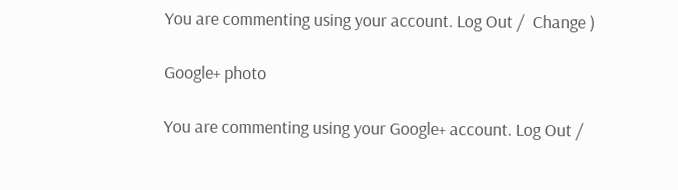You are commenting using your account. Log Out /  Change )

Google+ photo

You are commenting using your Google+ account. Log Out /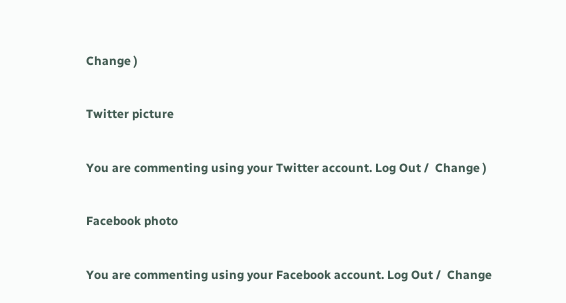Change )

Twitter picture

You are commenting using your Twitter account. Log Out /  Change )

Facebook photo

You are commenting using your Facebook account. Log Out /  Change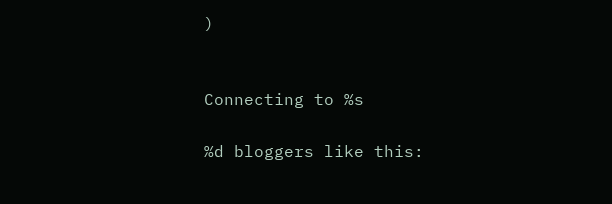)


Connecting to %s

%d bloggers like this: